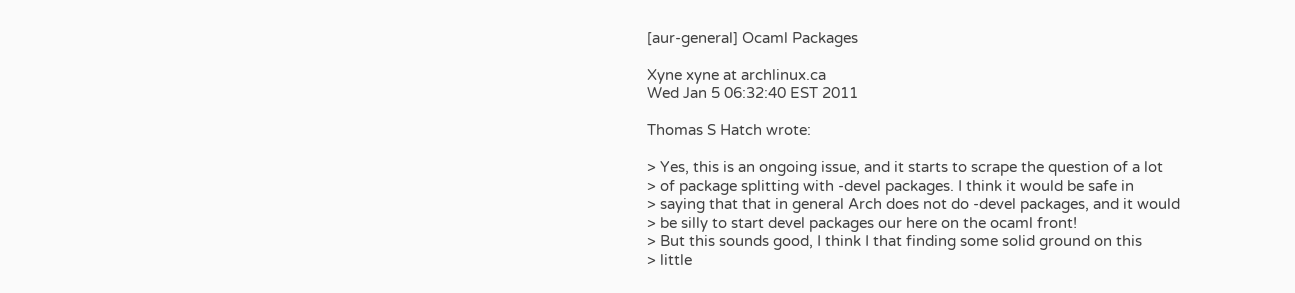[aur-general] Ocaml Packages

Xyne xyne at archlinux.ca
Wed Jan 5 06:32:40 EST 2011

Thomas S Hatch wrote:

> Yes, this is an ongoing issue, and it starts to scrape the question of a lot
> of package splitting with -devel packages. I think it would be safe in
> saying that that in general Arch does not do -devel packages, and it would
> be silly to start devel packages our here on the ocaml front!
> But this sounds good, I think I that finding some solid ground on this
> little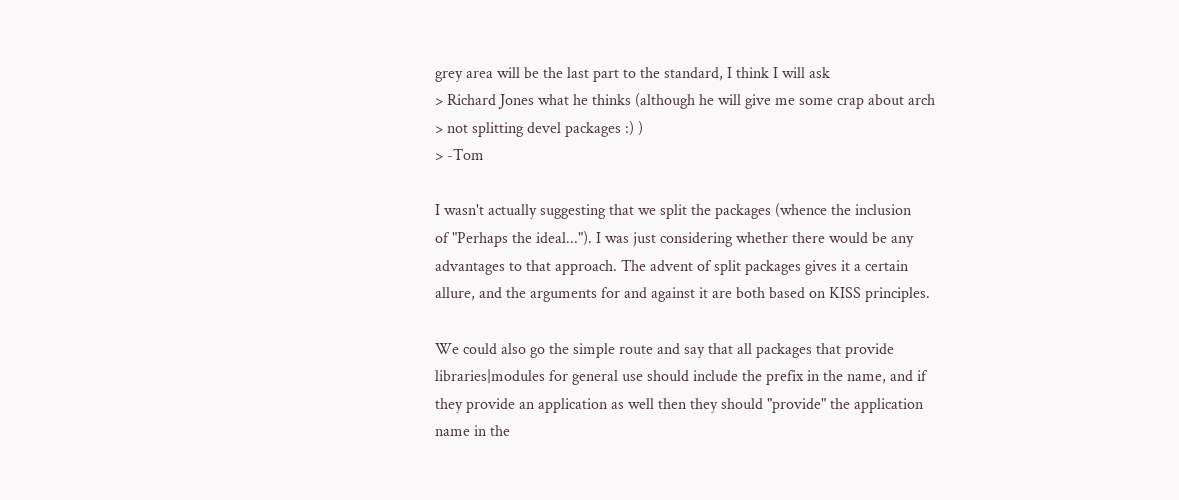grey area will be the last part to the standard, I think I will ask
> Richard Jones what he thinks (although he will give me some crap about arch
> not splitting devel packages :) )
> -Tom

I wasn't actually suggesting that we split the packages (whence the inclusion
of "Perhaps the ideal..."). I was just considering whether there would be any
advantages to that approach. The advent of split packages gives it a certain
allure, and the arguments for and against it are both based on KISS principles.

We could also go the simple route and say that all packages that provide
libraries|modules for general use should include the prefix in the name, and if
they provide an application as well then they should "provide" the application
name in the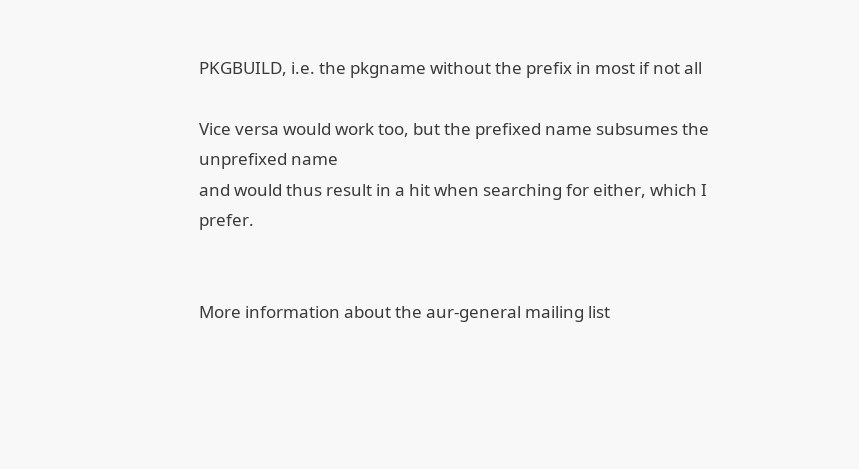PKGBUILD, i.e. the pkgname without the prefix in most if not all

Vice versa would work too, but the prefixed name subsumes the unprefixed name
and would thus result in a hit when searching for either, which I prefer.


More information about the aur-general mailing list